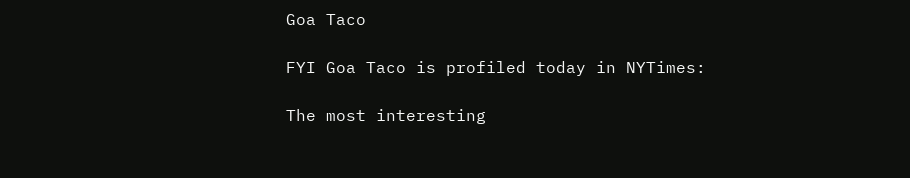Goa Taco

FYI Goa Taco is profiled today in NYTimes:

The most interesting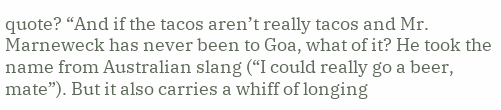quote? “And if the tacos aren’t really tacos and Mr. Marneweck has never been to Goa, what of it? He took the name from Australian slang (“I could really go a beer, mate”). But it also carries a whiff of longing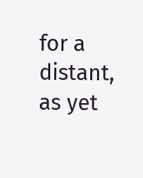for a distant, as yet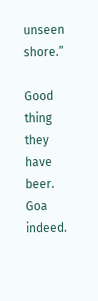unseen shore.”

Good thing they have beer. Goa indeed.